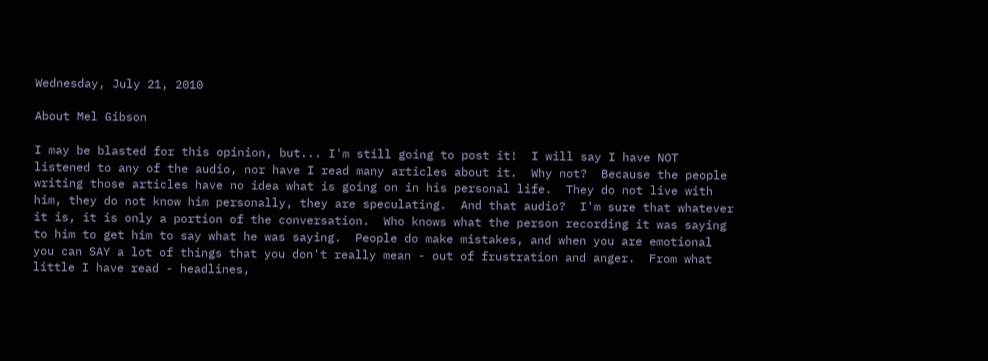Wednesday, July 21, 2010

About Mel Gibson

I may be blasted for this opinion, but... I'm still going to post it!  I will say I have NOT listened to any of the audio, nor have I read many articles about it.  Why not?  Because the people writing those articles have no idea what is going on in his personal life.  They do not live with him, they do not know him personally, they are speculating.  And that audio?  I'm sure that whatever it is, it is only a portion of the conversation.  Who knows what the person recording it was saying to him to get him to say what he was saying.  People do make mistakes, and when you are emotional you can SAY a lot of things that you don't really mean - out of frustration and anger.  From what little I have read - headlines,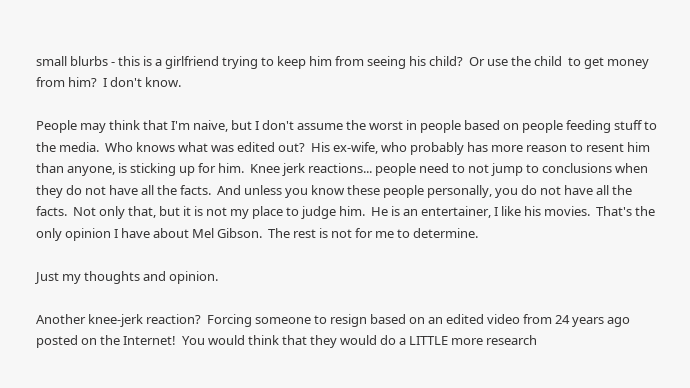small blurbs - this is a girlfriend trying to keep him from seeing his child?  Or use the child  to get money from him?  I don't know.

People may think that I'm naive, but I don't assume the worst in people based on people feeding stuff to the media.  Who knows what was edited out?  His ex-wife, who probably has more reason to resent him than anyone, is sticking up for him.  Knee jerk reactions... people need to not jump to conclusions when they do not have all the facts.  And unless you know these people personally, you do not have all the facts.  Not only that, but it is not my place to judge him.  He is an entertainer, I like his movies.  That's the only opinion I have about Mel Gibson.  The rest is not for me to determine.

Just my thoughts and opinion.

Another knee-jerk reaction?  Forcing someone to resign based on an edited video from 24 years ago posted on the Internet!  You would think that they would do a LITTLE more research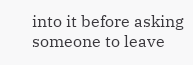into it before asking someone to leave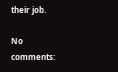their job.

No comments: